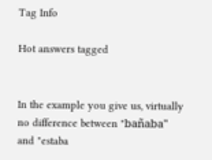Tag Info

Hot answers tagged


In the example you give us, virtually no difference between "bañaba" and "estaba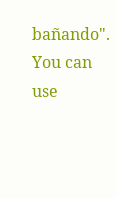bañando". You can use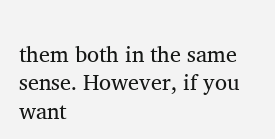them both in the same sense. However, if you want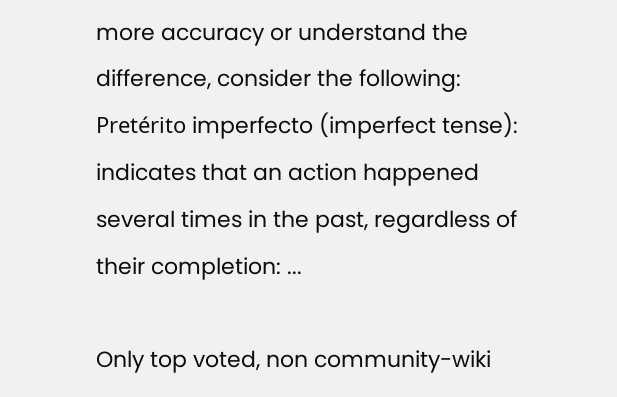more accuracy or understand the difference, consider the following: Pretérito imperfecto (imperfect tense): indicates that an action happened several times in the past, regardless of their completion: ...

Only top voted, non community-wiki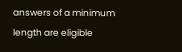answers of a minimum length are eligible